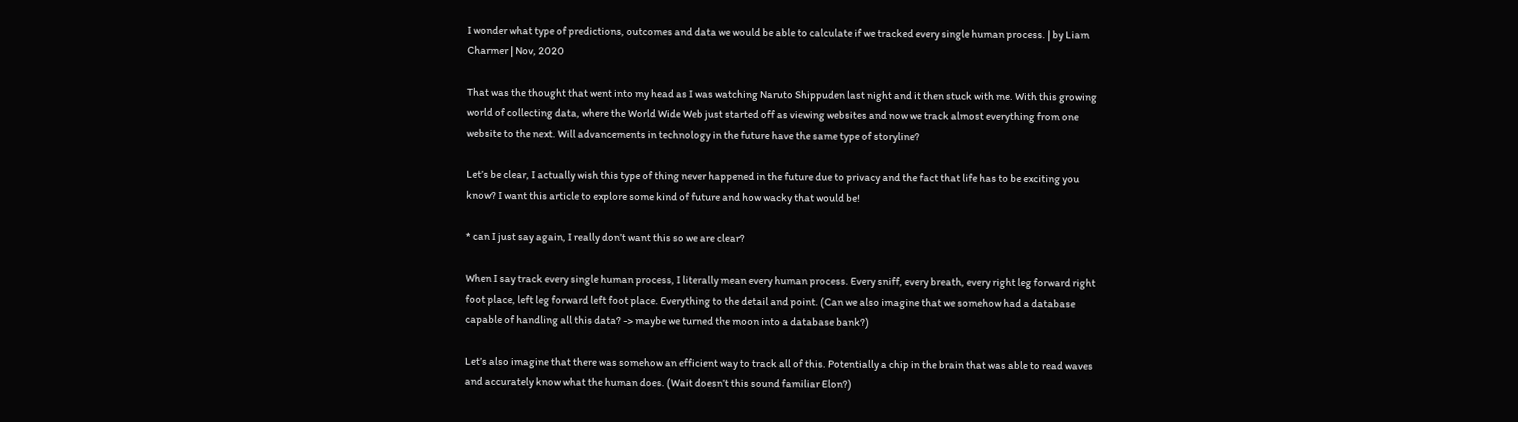I wonder what type of predictions, outcomes and data we would be able to calculate if we tracked every single human process. | by Liam Charmer | Nov, 2020

That was the thought that went into my head as I was watching Naruto Shippuden last night and it then stuck with me. With this growing world of collecting data, where the World Wide Web just started off as viewing websites and now we track almost everything from one website to the next. Will advancements in technology in the future have the same type of storyline?

Let’s be clear, I actually wish this type of thing never happened in the future due to privacy and the fact that life has to be exciting you know? I want this article to explore some kind of future and how wacky that would be!

* can I just say again, I really don’t want this so we are clear?

When I say track every single human process, I literally mean every human process. Every sniff, every breath, every right leg forward right foot place, left leg forward left foot place. Everything to the detail and point. (Can we also imagine that we somehow had a database capable of handling all this data? -> maybe we turned the moon into a database bank?)

Let’s also imagine that there was somehow an efficient way to track all of this. Potentially a chip in the brain that was able to read waves and accurately know what the human does. (Wait doesn’t this sound familiar Elon?)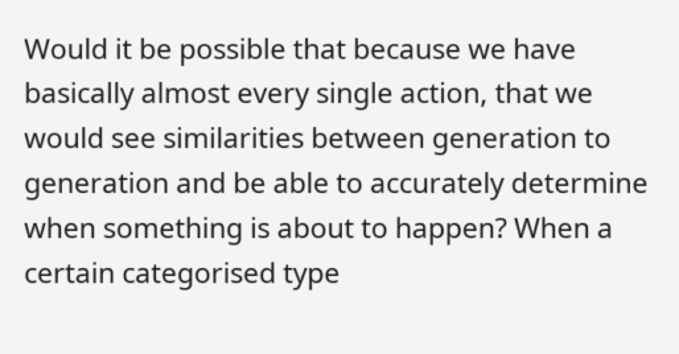Would it be possible that because we have basically almost every single action, that we would see similarities between generation to generation and be able to accurately determine when something is about to happen? When a certain categorised type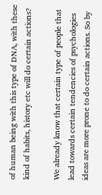of human being with this type of DNA, with these kind of habits, history etc will do certain actions?

We already know that certain type of people that lead towards certain tendencies of psychologies ideas are more prone to do certain actions. So by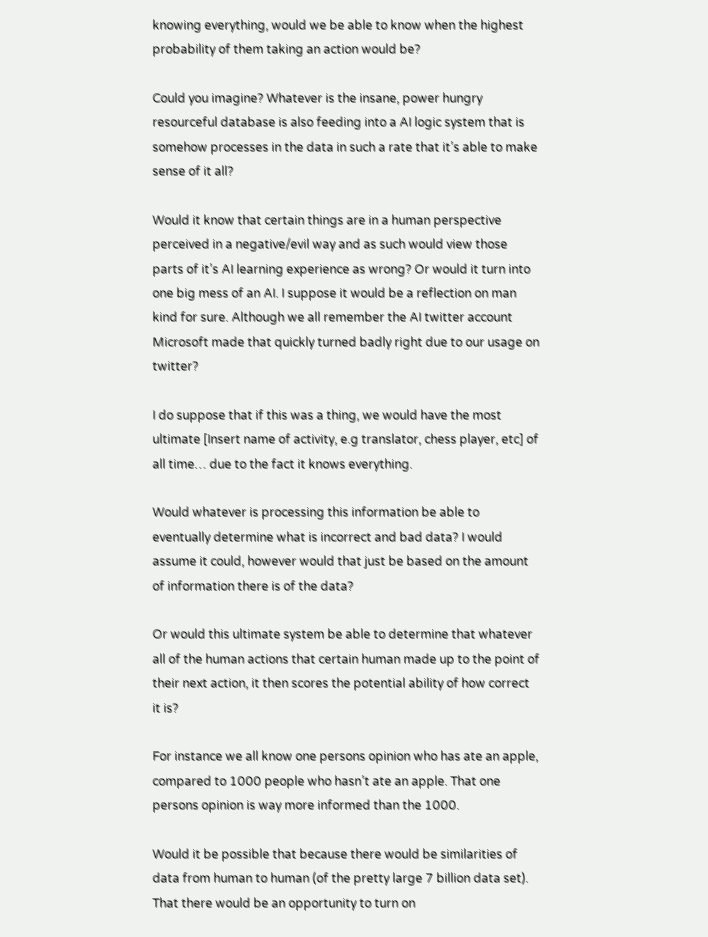knowing everything, would we be able to know when the highest probability of them taking an action would be?

Could you imagine? Whatever is the insane, power hungry resourceful database is also feeding into a AI logic system that is somehow processes in the data in such a rate that it’s able to make sense of it all?

Would it know that certain things are in a human perspective perceived in a negative/evil way and as such would view those parts of it’s AI learning experience as wrong? Or would it turn into one big mess of an AI. I suppose it would be a reflection on man kind for sure. Although we all remember the AI twitter account Microsoft made that quickly turned badly right due to our usage on twitter?

I do suppose that if this was a thing, we would have the most ultimate [Insert name of activity, e.g translator, chess player, etc] of all time… due to the fact it knows everything.

Would whatever is processing this information be able to eventually determine what is incorrect and bad data? I would assume it could, however would that just be based on the amount of information there is of the data?

Or would this ultimate system be able to determine that whatever all of the human actions that certain human made up to the point of their next action, it then scores the potential ability of how correct it is?

For instance we all know one persons opinion who has ate an apple, compared to 1000 people who hasn’t ate an apple. That one persons opinion is way more informed than the 1000.

Would it be possible that because there would be similarities of data from human to human (of the pretty large 7 billion data set). That there would be an opportunity to turn on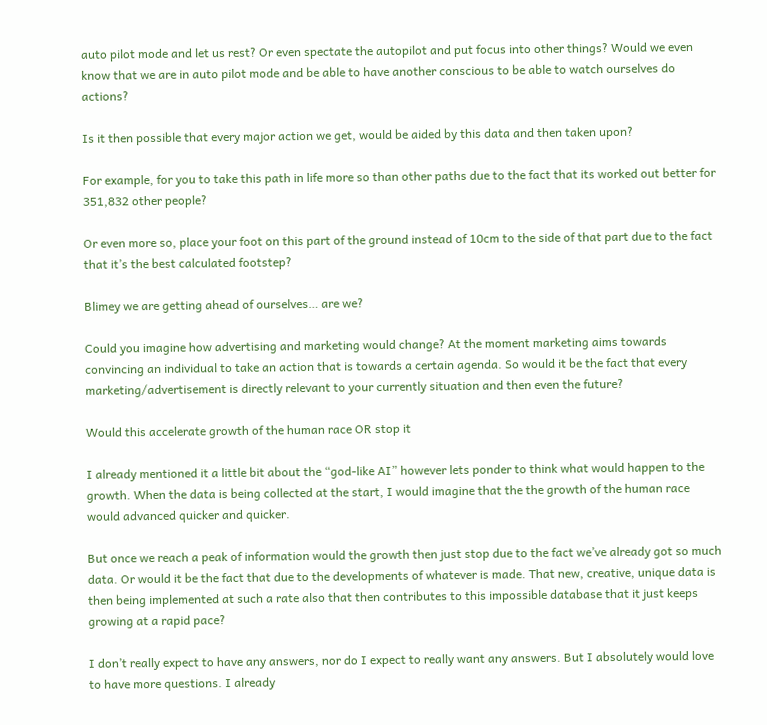auto pilot mode and let us rest? Or even spectate the autopilot and put focus into other things? Would we even know that we are in auto pilot mode and be able to have another conscious to be able to watch ourselves do actions?

Is it then possible that every major action we get, would be aided by this data and then taken upon?

For example, for you to take this path in life more so than other paths due to the fact that its worked out better for 351,832 other people?

Or even more so, place your foot on this part of the ground instead of 10cm to the side of that part due to the fact that it’s the best calculated footstep?

Blimey we are getting ahead of ourselves… are we?

Could you imagine how advertising and marketing would change? At the moment marketing aims towards convincing an individual to take an action that is towards a certain agenda. So would it be the fact that every marketing/advertisement is directly relevant to your currently situation and then even the future?

Would this accelerate growth of the human race OR stop it

I already mentioned it a little bit about the “god-like AI” however lets ponder to think what would happen to the growth. When the data is being collected at the start, I would imagine that the the growth of the human race would advanced quicker and quicker.

But once we reach a peak of information would the growth then just stop due to the fact we’ve already got so much data. Or would it be the fact that due to the developments of whatever is made. That new, creative, unique data is then being implemented at such a rate also that then contributes to this impossible database that it just keeps growing at a rapid pace?

I don’t really expect to have any answers, nor do I expect to really want any answers. But I absolutely would love to have more questions. I already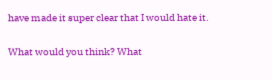have made it super clear that I would hate it.

What would you think? What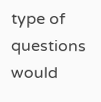type of questions would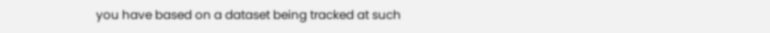you have based on a dataset being tracked at such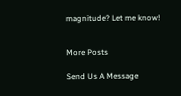magnitude? Let me know!


More Posts

Send Us A Message